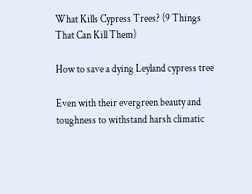What Kills Cypress Trees? (9 Things That Can Kill Them)

How to save a dying Leyland cypress tree

Even with their evergreen beauty and toughness to withstand harsh climatic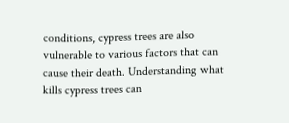conditions, cypress trees are also vulnerable to various factors that can cause their death. Understanding what kills cypress trees can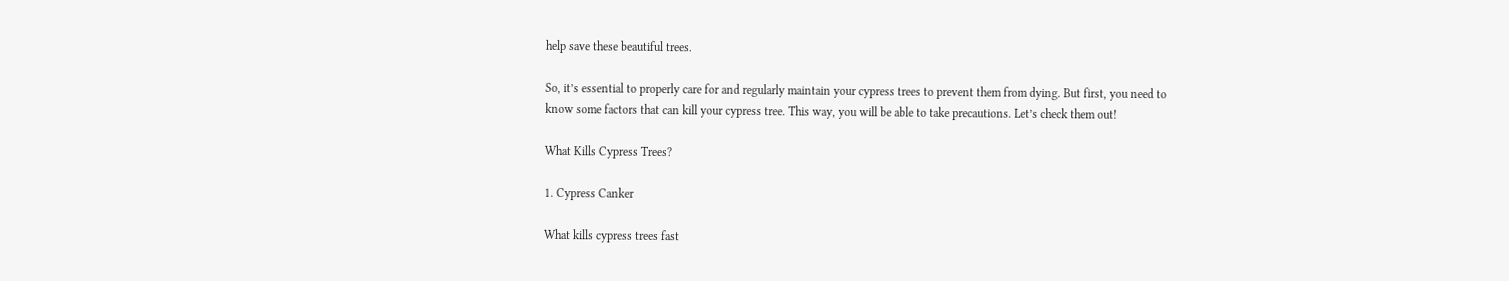help save these beautiful trees.

So, it’s essential to properly care for and regularly maintain your cypress trees to prevent them from dying. But first, you need to know some factors that can kill your cypress tree. This way, you will be able to take precautions. Let’s check them out!

What Kills Cypress Trees?

1. Cypress Canker

What kills cypress trees fast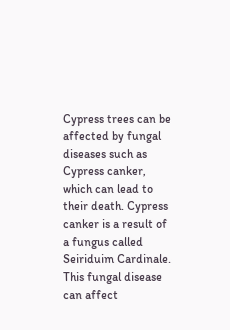Cypress trees can be affected by fungal diseases such as Cypress canker, which can lead to their death. Cypress canker is a result of a fungus called Seiriduim Cardinale. This fungal disease can affect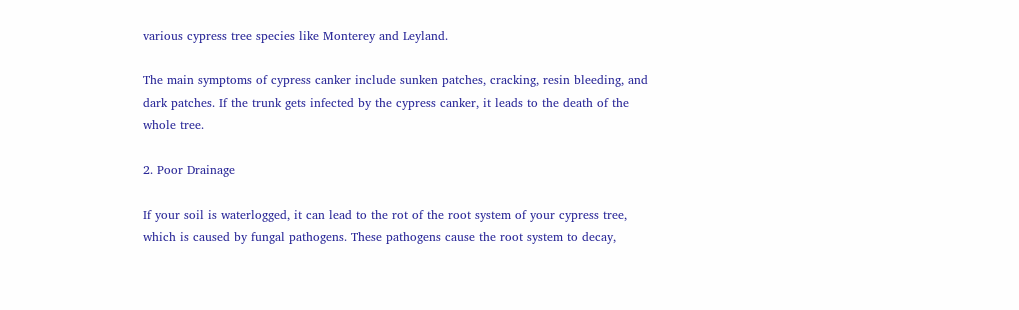various cypress tree species like Monterey and Leyland.

The main symptoms of cypress canker include sunken patches, cracking, resin bleeding, and dark patches. If the trunk gets infected by the cypress canker, it leads to the death of the whole tree.

2. Poor Drainage

If your soil is waterlogged, it can lead to the rot of the root system of your cypress tree, which is caused by fungal pathogens. These pathogens cause the root system to decay,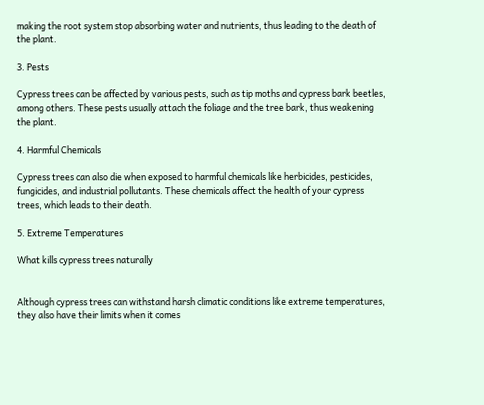making the root system stop absorbing water and nutrients, thus leading to the death of the plant.

3. Pests

Cypress trees can be affected by various pests, such as tip moths and cypress bark beetles, among others. These pests usually attach the foliage and the tree bark, thus weakening the plant.

4. Harmful Chemicals

Cypress trees can also die when exposed to harmful chemicals like herbicides, pesticides, fungicides, and industrial pollutants. These chemicals affect the health of your cypress trees, which leads to their death.

5. Extreme Temperatures

What kills cypress trees naturally


Although cypress trees can withstand harsh climatic conditions like extreme temperatures, they also have their limits when it comes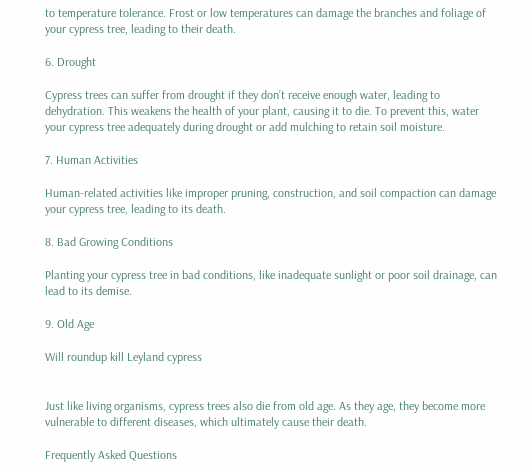to temperature tolerance. Frost or low temperatures can damage the branches and foliage of your cypress tree, leading to their death.

6. Drought

Cypress trees can suffer from drought if they don’t receive enough water, leading to dehydration. This weakens the health of your plant, causing it to die. To prevent this, water your cypress tree adequately during drought or add mulching to retain soil moisture.

7. Human Activities

Human-related activities like improper pruning, construction, and soil compaction can damage your cypress tree, leading to its death.

8. Bad Growing Conditions

Planting your cypress tree in bad conditions, like inadequate sunlight or poor soil drainage, can lead to its demise.

9. Old Age

Will roundup kill Leyland cypress


Just like living organisms, cypress trees also die from old age. As they age, they become more vulnerable to different diseases, which ultimately cause their death.

Frequently Asked Questions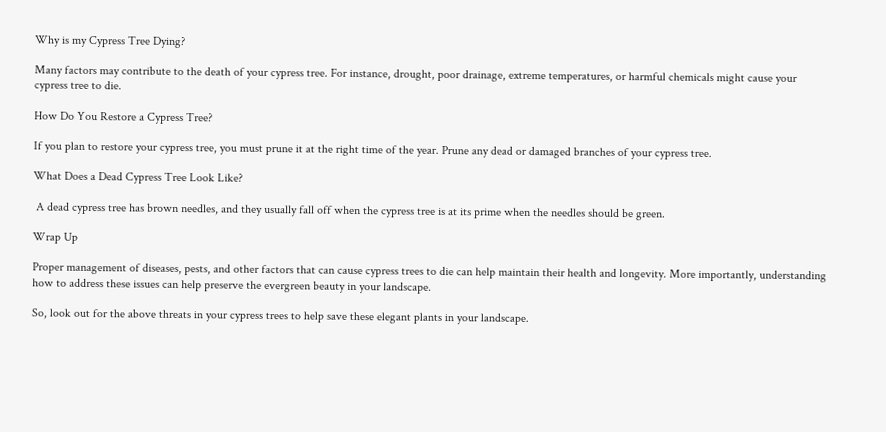Why is my Cypress Tree Dying?

Many factors may contribute to the death of your cypress tree. For instance, drought, poor drainage, extreme temperatures, or harmful chemicals might cause your cypress tree to die.

How Do You Restore a Cypress Tree?

If you plan to restore your cypress tree, you must prune it at the right time of the year. Prune any dead or damaged branches of your cypress tree.

What Does a Dead Cypress Tree Look Like?

 A dead cypress tree has brown needles, and they usually fall off when the cypress tree is at its prime when the needles should be green.

Wrap Up

Proper management of diseases, pests, and other factors that can cause cypress trees to die can help maintain their health and longevity. More importantly, understanding how to address these issues can help preserve the evergreen beauty in your landscape.

So, look out for the above threats in your cypress trees to help save these elegant plants in your landscape.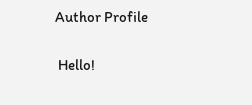Author Profile

 Hello!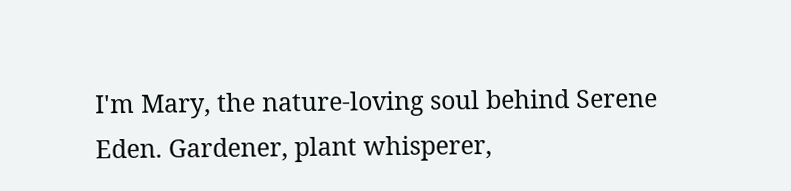I'm Mary, the nature-loving soul behind Serene Eden. Gardener, plant whisperer,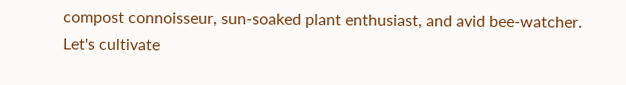compost connoisseur, sun-soaked plant enthusiast, and avid bee-watcher. Let's cultivate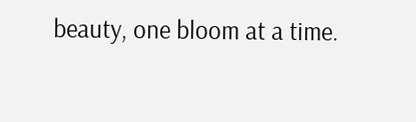beauty, one bloom at a time.